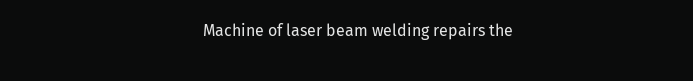Machine of laser beam welding repairs the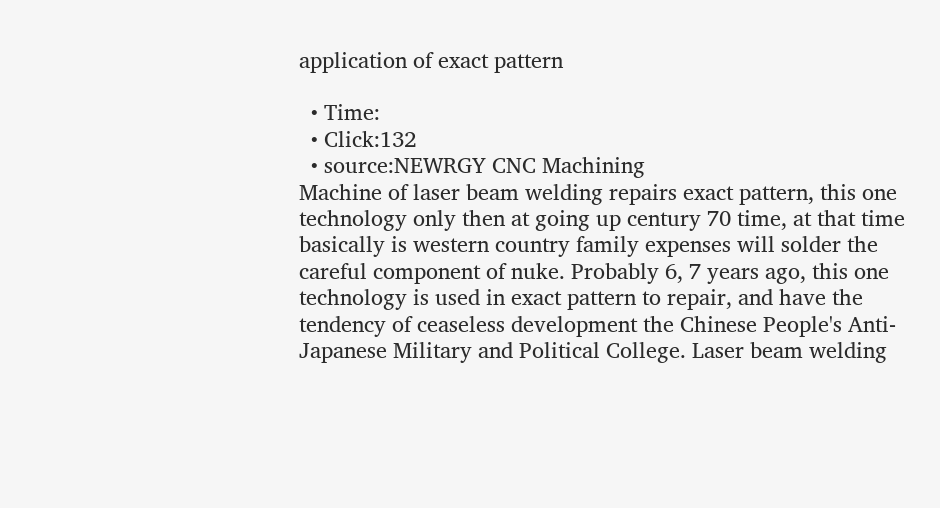application of exact pattern

  • Time:
  • Click:132
  • source:NEWRGY CNC Machining
Machine of laser beam welding repairs exact pattern, this one technology only then at going up century 70 time, at that time basically is western country family expenses will solder the careful component of nuke. Probably 6, 7 years ago, this one technology is used in exact pattern to repair, and have the tendency of ceaseless development the Chinese People's Anti-Japanese Military and Political College. Laser beam welding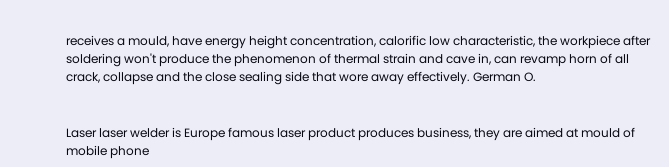receives a mould, have energy height concentration, calorific low characteristic, the workpiece after soldering won't produce the phenomenon of thermal strain and cave in, can revamp horn of all crack, collapse and the close sealing side that wore away effectively. German O.


Laser laser welder is Europe famous laser product produces business, they are aimed at mould of mobile phone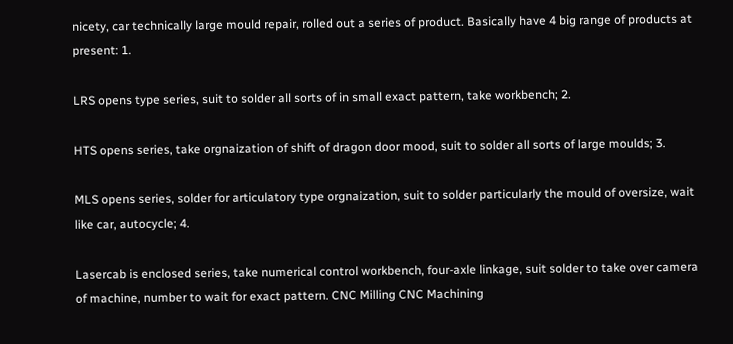nicety, car technically large mould repair, rolled out a series of product. Basically have 4 big range of products at present: 1.

LRS opens type series, suit to solder all sorts of in small exact pattern, take workbench; 2.

HTS opens series, take orgnaization of shift of dragon door mood, suit to solder all sorts of large moulds; 3.

MLS opens series, solder for articulatory type orgnaization, suit to solder particularly the mould of oversize, wait like car, autocycle; 4.

Lasercab is enclosed series, take numerical control workbench, four-axle linkage, suit solder to take over camera of machine, number to wait for exact pattern. CNC Milling CNC Machining